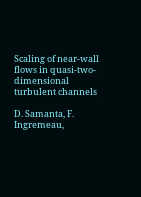Scaling of near-wall flows in quasi-two-dimensional turbulent channels

D. Samanta, F. Ingremeau,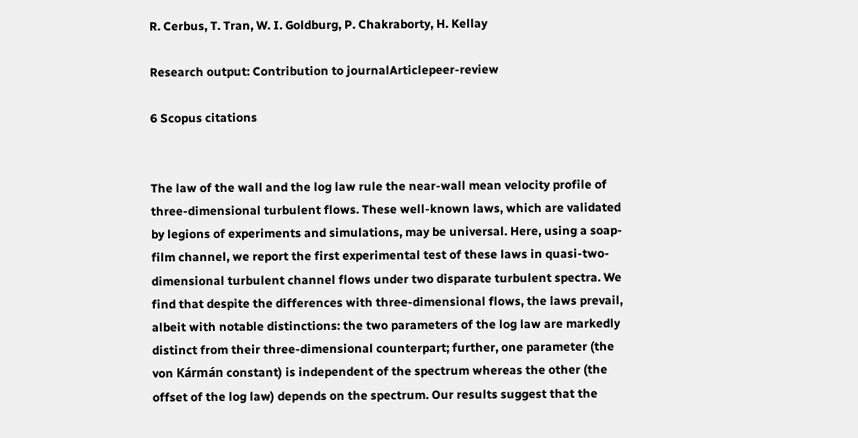R. Cerbus, T. Tran, W. I. Goldburg, P. Chakraborty, H. Kellay

Research output: Contribution to journalArticlepeer-review

6 Scopus citations


The law of the wall and the log law rule the near-wall mean velocity profile of three-dimensional turbulent flows. These well-known laws, which are validated by legions of experiments and simulations, may be universal. Here, using a soap-film channel, we report the first experimental test of these laws in quasi-two-dimensional turbulent channel flows under two disparate turbulent spectra. We find that despite the differences with three-dimensional flows, the laws prevail, albeit with notable distinctions: the two parameters of the log law are markedly distinct from their three-dimensional counterpart; further, one parameter (the von Kármán constant) is independent of the spectrum whereas the other (the offset of the log law) depends on the spectrum. Our results suggest that the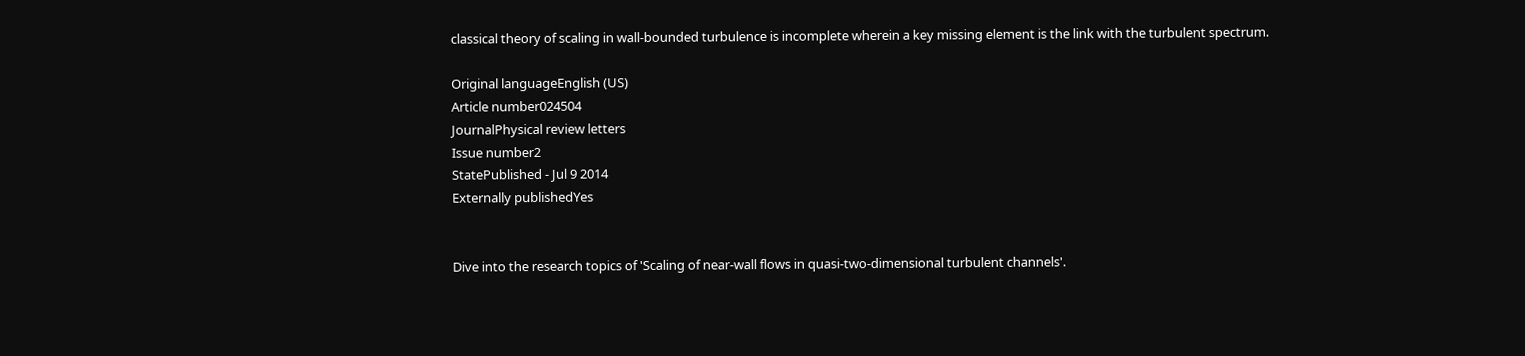classical theory of scaling in wall-bounded turbulence is incomplete wherein a key missing element is the link with the turbulent spectrum.

Original languageEnglish (US)
Article number024504
JournalPhysical review letters
Issue number2
StatePublished - Jul 9 2014
Externally publishedYes


Dive into the research topics of 'Scaling of near-wall flows in quasi-two-dimensional turbulent channels'.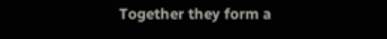Together they form a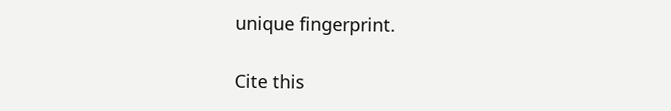unique fingerprint.

Cite this